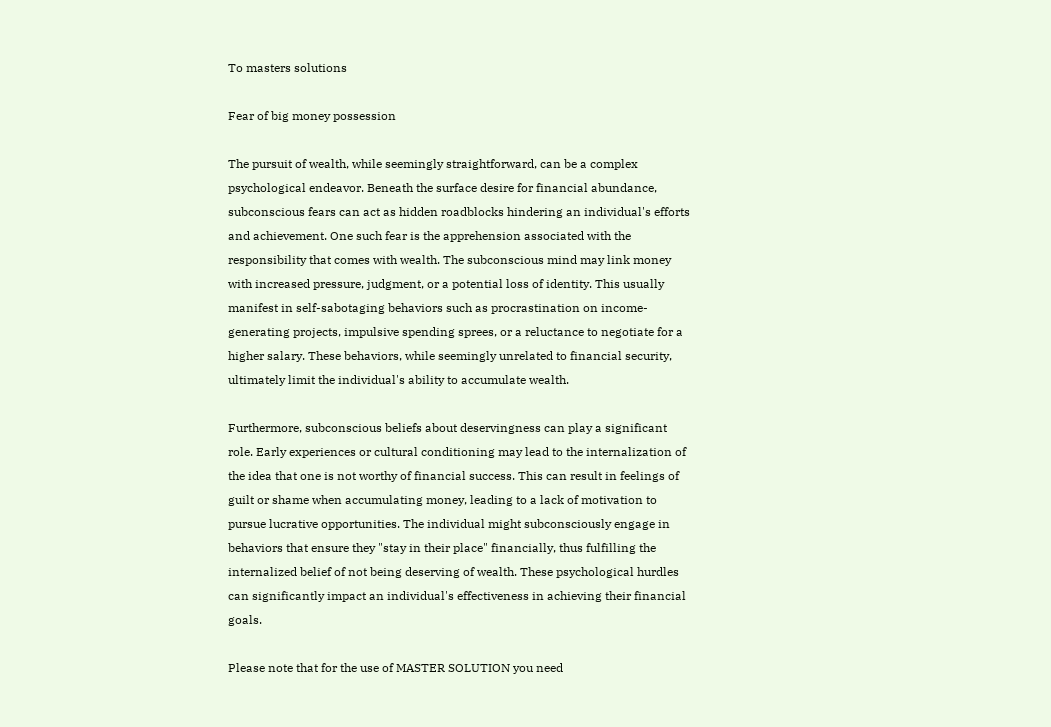To masters solutions

Fear of big money possession

The pursuit of wealth, while seemingly straightforward, can be a complex psychological endeavor. Beneath the surface desire for financial abundance, subconscious fears can act as hidden roadblocks hindering an individual's efforts and achievement. One such fear is the apprehension associated with the responsibility that comes with wealth. The subconscious mind may link money with increased pressure, judgment, or a potential loss of identity. This usually manifest in self-sabotaging behaviors such as procrastination on income-generating projects, impulsive spending sprees, or a reluctance to negotiate for a higher salary. These behaviors, while seemingly unrelated to financial security, ultimately limit the individual's ability to accumulate wealth.

Furthermore, subconscious beliefs about deservingness can play a significant role. Early experiences or cultural conditioning may lead to the internalization of the idea that one is not worthy of financial success. This can result in feelings of guilt or shame when accumulating money, leading to a lack of motivation to pursue lucrative opportunities. The individual might subconsciously engage in behaviors that ensure they "stay in their place" financially, thus fulfilling the internalized belief of not being deserving of wealth. These psychological hurdles can significantly impact an individual's effectiveness in achieving their financial goals.

Please note that for the use of MASTER SOLUTION you need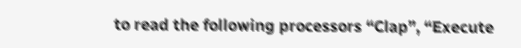to read the following processors “Clap”, “Execute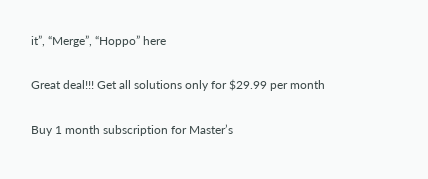it”, “Merge”, “Hoppo” here

Great deal!!! Get all solutions only for $29.99 per month

Buy 1 month subscription for Master’s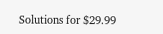Solutions for $29.99